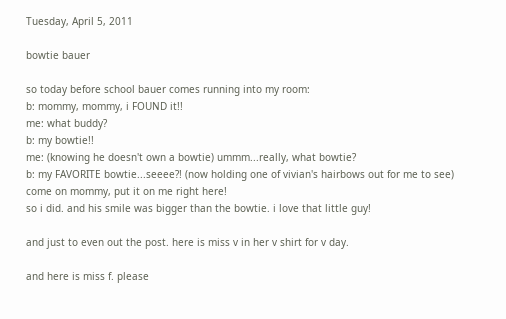Tuesday, April 5, 2011

bowtie bauer

so today before school bauer comes running into my room:
b: mommy, mommy, i FOUND it!!
me: what buddy?
b: my bowtie!!
me: (knowing he doesn't own a bowtie) ummm...really, what bowtie?
b: my FAVORITE bowtie...seeee?! (now holding one of vivian's hairbows out for me to see) come on mommy, put it on me right here!
so i did. and his smile was bigger than the bowtie. i love that little guy!

and just to even out the post. here is miss v in her v shirt for v day.

and here is miss f. please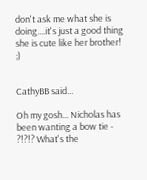don't ask me what she is doing....it's just a good thing she is cute like her brother! ;)


CathyBB said...

Oh my gosh... Nicholas has been wanting a bow tie - ?!?!? What's the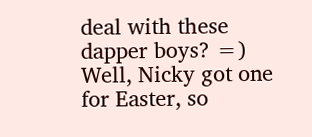deal with these dapper boys? =) Well, Nicky got one for Easter, so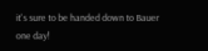it's sure to be handed down to Bauer one day!